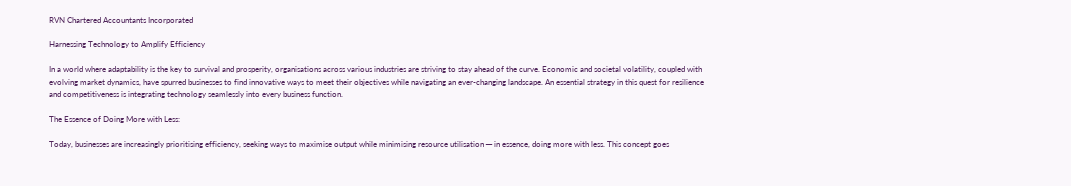RVN Chartered Accountants Incorporated

Harnessing Technology to Amplify Efficiency

In a world where adaptability is the key to survival and prosperity, organisations across various industries are striving to stay ahead of the curve. Economic and societal volatility, coupled with evolving market dynamics, have spurred businesses to find innovative ways to meet their objectives while navigating an ever-changing landscape. An essential strategy in this quest for resilience and competitiveness is integrating technology seamlessly into every business function.

The Essence of Doing More with Less:

Today, businesses are increasingly prioritising efficiency, seeking ways to maximise output while minimising resource utilisation ─ in essence, doing more with less. This concept goes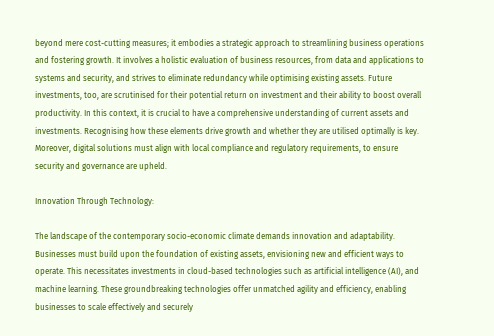beyond mere cost-cutting measures; it embodies a strategic approach to streamlining business operations and fostering growth. It involves a holistic evaluation of business resources, from data and applications to systems and security, and strives to eliminate redundancy while optimising existing assets. Future investments, too, are scrutinised for their potential return on investment and their ability to boost overall productivity. In this context, it is crucial to have a comprehensive understanding of current assets and investments. Recognising how these elements drive growth and whether they are utilised optimally is key. Moreover, digital solutions must align with local compliance and regulatory requirements, to ensure security and governance are upheld.

Innovation Through Technology:

The landscape of the contemporary socio-economic climate demands innovation and adaptability. Businesses must build upon the foundation of existing assets, envisioning new and efficient ways to operate. This necessitates investments in cloud-based technologies such as artificial intelligence (AI), and machine learning. These groundbreaking technologies offer unmatched agility and efficiency, enabling businesses to scale effectively and securely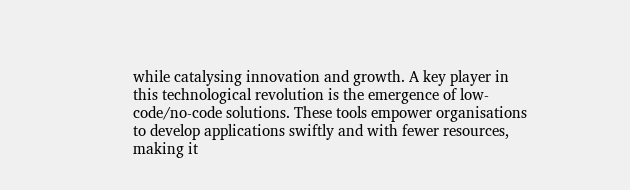while catalysing innovation and growth. A key player in this technological revolution is the emergence of low-code/no-code solutions. These tools empower organisations to develop applications swiftly and with fewer resources, making it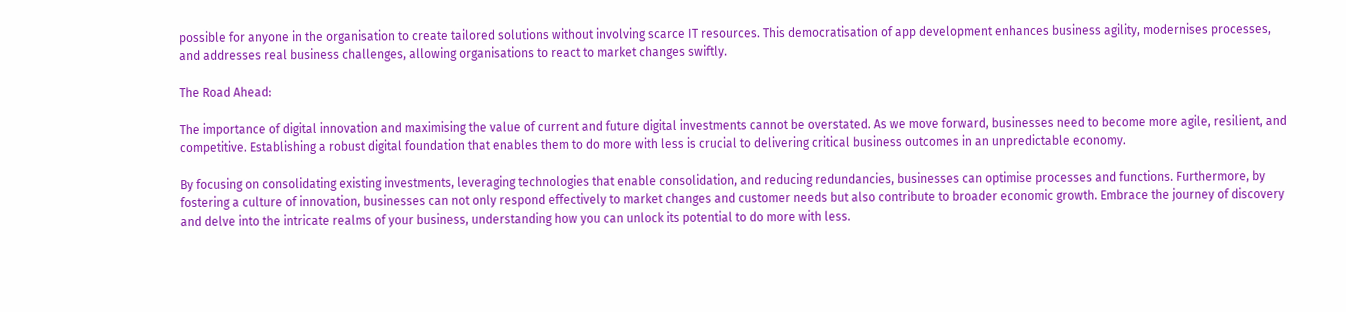possible for anyone in the organisation to create tailored solutions without involving scarce IT resources. This democratisation of app development enhances business agility, modernises processes, and addresses real business challenges, allowing organisations to react to market changes swiftly.

The Road Ahead:

The importance of digital innovation and maximising the value of current and future digital investments cannot be overstated. As we move forward, businesses need to become more agile, resilient, and competitive. Establishing a robust digital foundation that enables them to do more with less is crucial to delivering critical business outcomes in an unpredictable economy.

By focusing on consolidating existing investments, leveraging technologies that enable consolidation, and reducing redundancies, businesses can optimise processes and functions. Furthermore, by fostering a culture of innovation, businesses can not only respond effectively to market changes and customer needs but also contribute to broader economic growth. Embrace the journey of discovery and delve into the intricate realms of your business, understanding how you can unlock its potential to do more with less.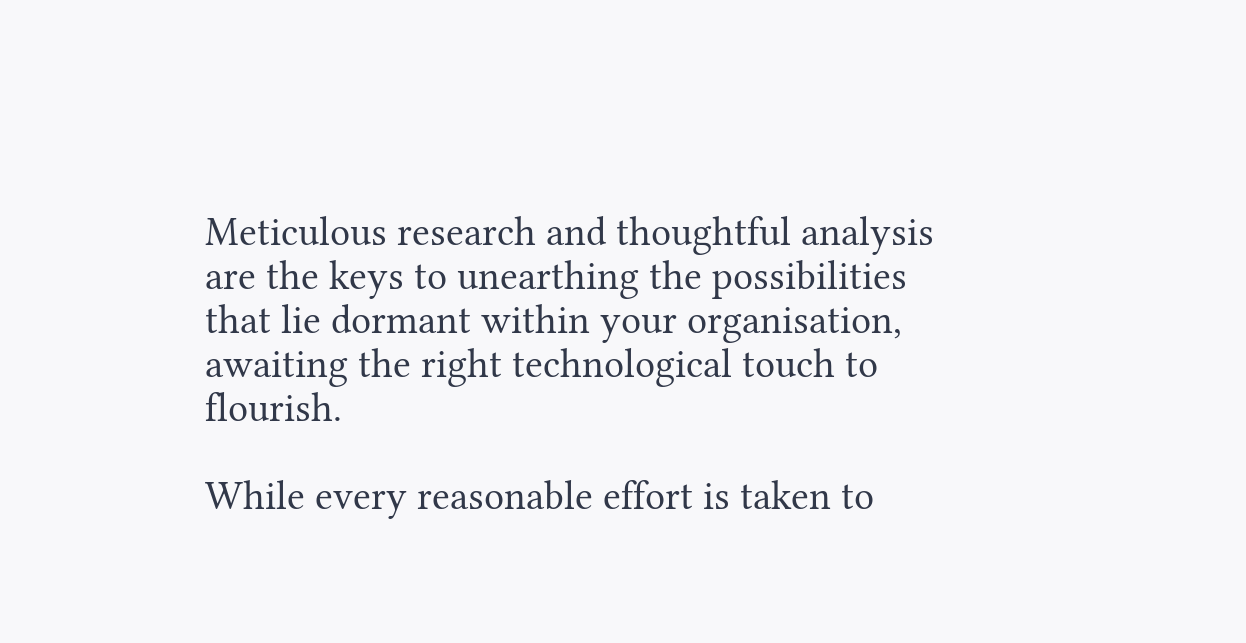Meticulous research and thoughtful analysis are the keys to unearthing the possibilities that lie dormant within your organisation, awaiting the right technological touch to flourish.

While every reasonable effort is taken to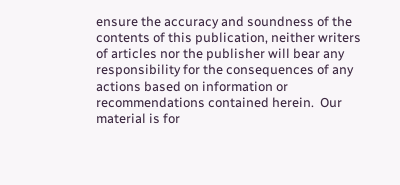ensure the accuracy and soundness of the contents of this publication, neither writers of articles nor the publisher will bear any responsibility for the consequences of any actions based on information or recommendations contained herein.  Our material is for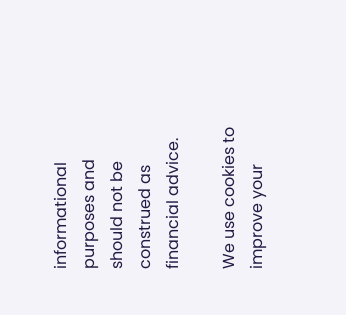informational purposes and should not be construed as financial advice.

We use cookies to improve your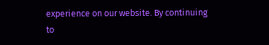experience on our website. By continuing to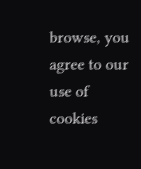browse, you agree to our use of cookies